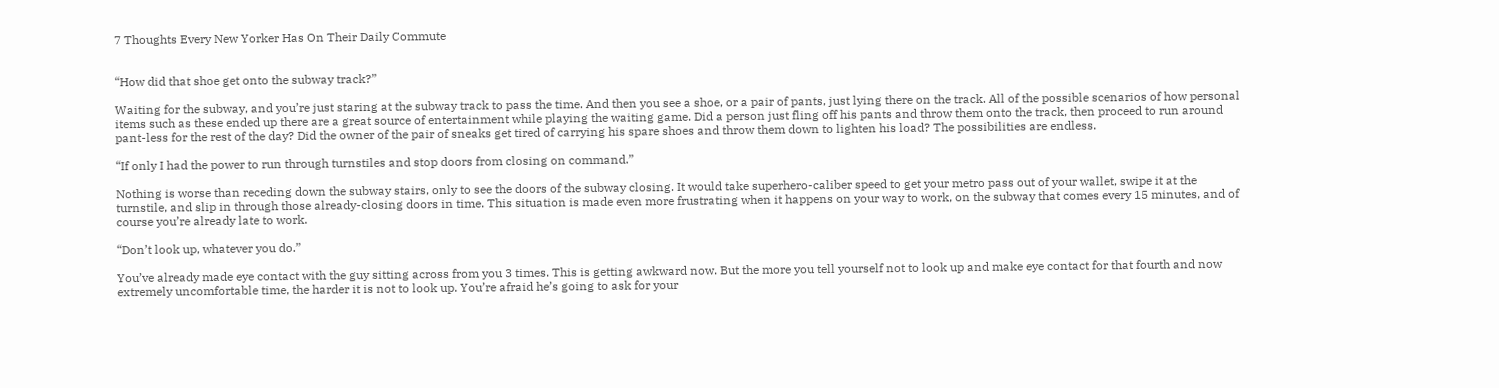7 Thoughts Every New Yorker Has On Their Daily Commute


“How did that shoe get onto the subway track?”

Waiting for the subway, and you’re just staring at the subway track to pass the time. And then you see a shoe, or a pair of pants, just lying there on the track. All of the possible scenarios of how personal items such as these ended up there are a great source of entertainment while playing the waiting game. Did a person just fling off his pants and throw them onto the track, then proceed to run around pant-less for the rest of the day? Did the owner of the pair of sneaks get tired of carrying his spare shoes and throw them down to lighten his load? The possibilities are endless.

“If only I had the power to run through turnstiles and stop doors from closing on command.”

Nothing is worse than receding down the subway stairs, only to see the doors of the subway closing. It would take superhero-caliber speed to get your metro pass out of your wallet, swipe it at the turnstile, and slip in through those already-closing doors in time. This situation is made even more frustrating when it happens on your way to work, on the subway that comes every 15 minutes, and of course you’re already late to work.

“Don’t look up, whatever you do.”

You’ve already made eye contact with the guy sitting across from you 3 times. This is getting awkward now. But the more you tell yourself not to look up and make eye contact for that fourth and now extremely uncomfortable time, the harder it is not to look up. You’re afraid he’s going to ask for your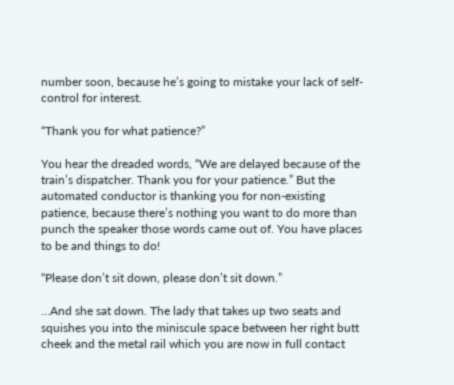number soon, because he’s going to mistake your lack of self-control for interest.

“Thank you for what patience?”

You hear the dreaded words, “We are delayed because of the train’s dispatcher. Thank you for your patience.” But the automated conductor is thanking you for non-existing patience, because there’s nothing you want to do more than punch the speaker those words came out of. You have places to be and things to do!

“Please don’t sit down, please don’t sit down.”

…And she sat down. The lady that takes up two seats and squishes you into the miniscule space between her right butt cheek and the metal rail which you are now in full contact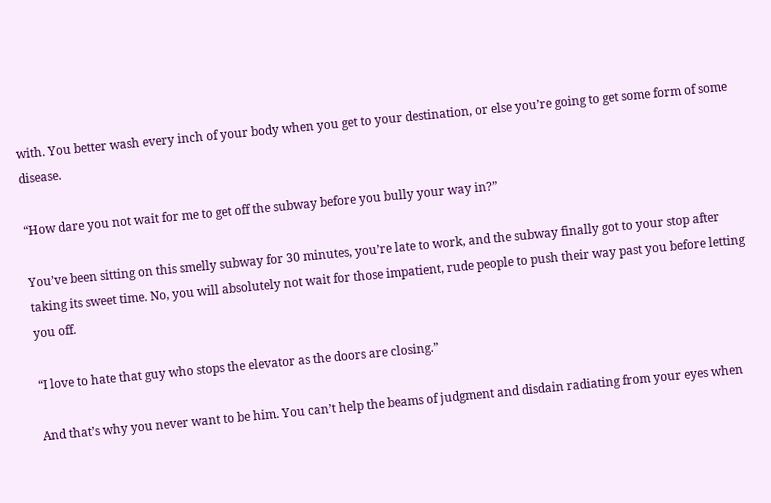with. You better wash every inch of your body when you get to your destination, or else you’re going to get some form of some disease.

“How dare you not wait for me to get off the subway before you bully your way in?”

You’ve been sitting on this smelly subway for 30 minutes, you’re late to work, and the subway finally got to your stop after taking its sweet time. No, you will absolutely not wait for those impatient, rude people to push their way past you before letting you off.

“I love to hate that guy who stops the elevator as the doors are closing.”

And that’s why you never want to be him. You can’t help the beams of judgment and disdain radiating from your eyes when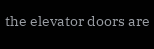the elevator doors are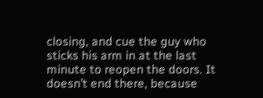closing, and cue the guy who sticks his arm in at the last minute to reopen the doors. It doesn’t end there, because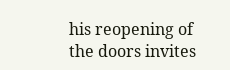his reopening of the doors invites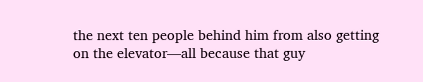the next ten people behind him from also getting on the elevator—all because that guy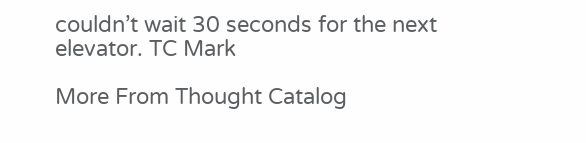couldn’t wait 30 seconds for the next elevator. TC Mark

More From Thought Catalog